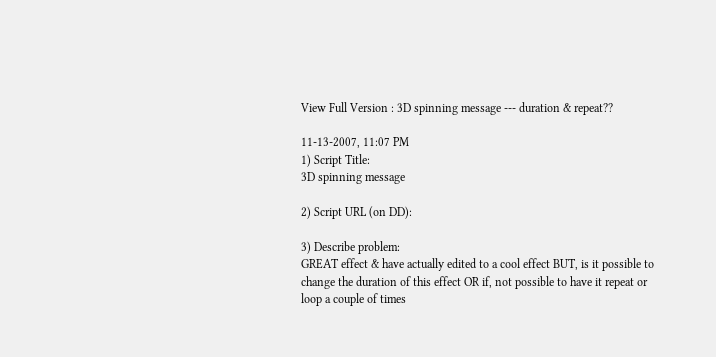View Full Version : 3D spinning message --- duration & repeat??

11-13-2007, 11:07 PM
1) Script Title:
3D spinning message

2) Script URL (on DD):

3) Describe problem:
GREAT effect & have actually edited to a cool effect BUT, is it possible to change the duration of this effect OR if, not possible to have it repeat or loop a couple of times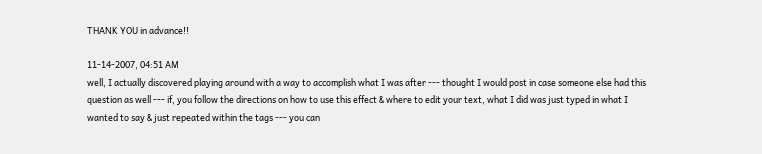THANK YOU in advance!!

11-14-2007, 04:51 AM
well, I actually discovered playing around with a way to accomplish what I was after --- thought I would post in case someone else had this question as well --- if, you follow the directions on how to use this effect & where to edit your text, what I did was just typed in what I wanted to say & just repeated within the tags --- you can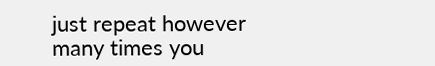just repeat however many times you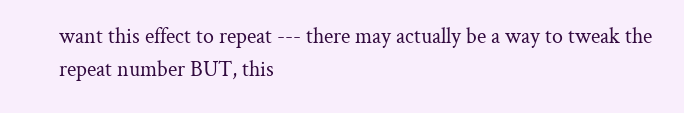want this effect to repeat --- there may actually be a way to tweak the repeat number BUT, this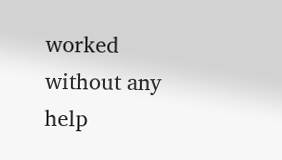worked without any help